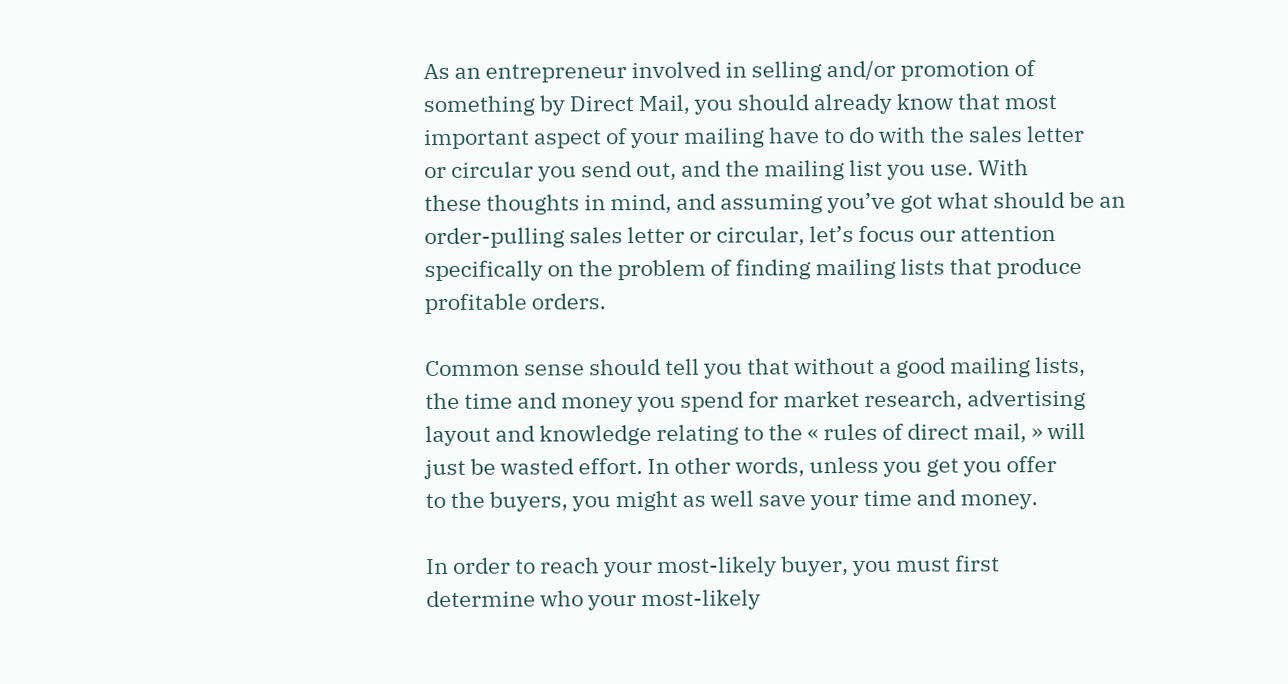As an entrepreneur involved in selling and/or promotion of
something by Direct Mail, you should already know that most
important aspect of your mailing have to do with the sales letter
or circular you send out, and the mailing list you use. With
these thoughts in mind, and assuming you’ve got what should be an
order-pulling sales letter or circular, let’s focus our attention
specifically on the problem of finding mailing lists that produce
profitable orders.

Common sense should tell you that without a good mailing lists,
the time and money you spend for market research, advertising
layout and knowledge relating to the « rules of direct mail, » will
just be wasted effort. In other words, unless you get you offer
to the buyers, you might as well save your time and money.

In order to reach your most-likely buyer, you must first
determine who your most-likely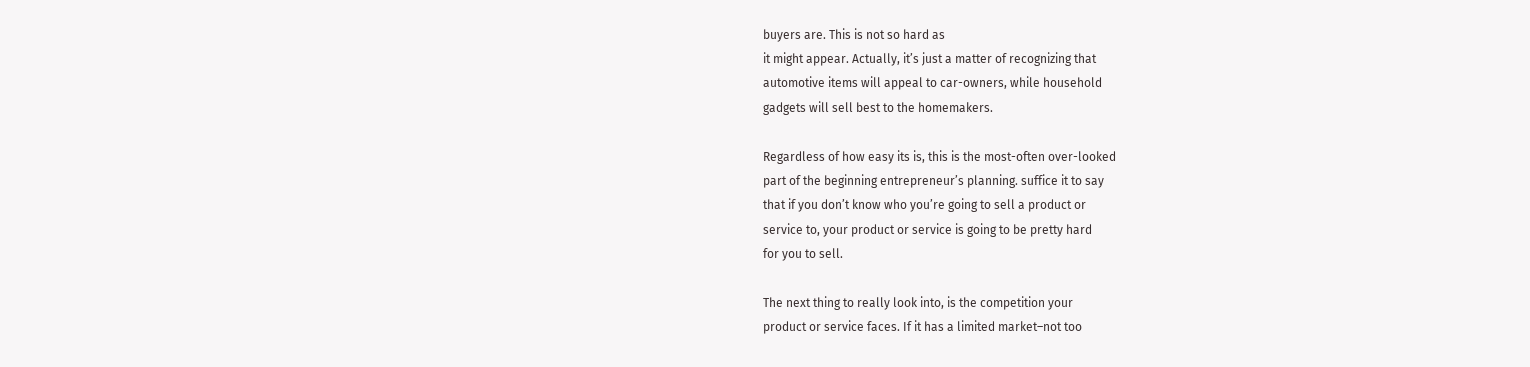buyers are. This is not so hard as
it might appear. Actually, it’s just a matter of recognizing that
automotive items will appeal to car-owners, while household
gadgets will sell best to the homemakers.

Regardless of how easy its is, this is the most-often over-looked
part of the beginning entrepreneur’s planning. suffice it to say
that if you don’t know who you’re going to sell a product or
service to, your product or service is going to be pretty hard
for you to sell.

The next thing to really look into, is the competition your
product or service faces. If it has a limited market–not too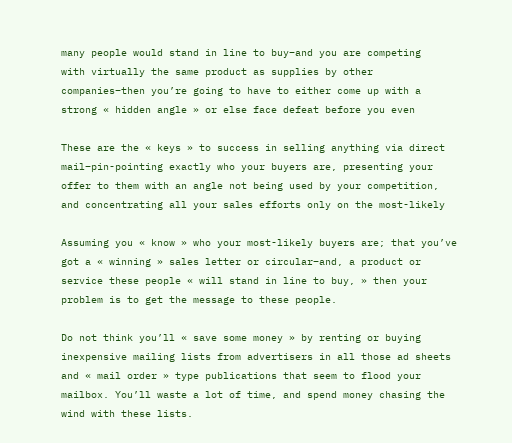many people would stand in line to buy–and you are competing
with virtually the same product as supplies by other
companies–then you’re going to have to either come up with a
strong « hidden angle » or else face defeat before you even

These are the « keys » to success in selling anything via direct
mail–pin-pointing exactly who your buyers are, presenting your
offer to them with an angle not being used by your competition,
and concentrating all your sales efforts only on the most-likely

Assuming you « know » who your most-likely buyers are; that you’ve
got a « winning » sales letter or circular–and, a product or
service these people « will stand in line to buy, » then your
problem is to get the message to these people.

Do not think you’ll « save some money » by renting or buying
inexpensive mailing lists from advertisers in all those ad sheets
and « mail order » type publications that seem to flood your
mailbox. You’ll waste a lot of time, and spend money chasing the
wind with these lists.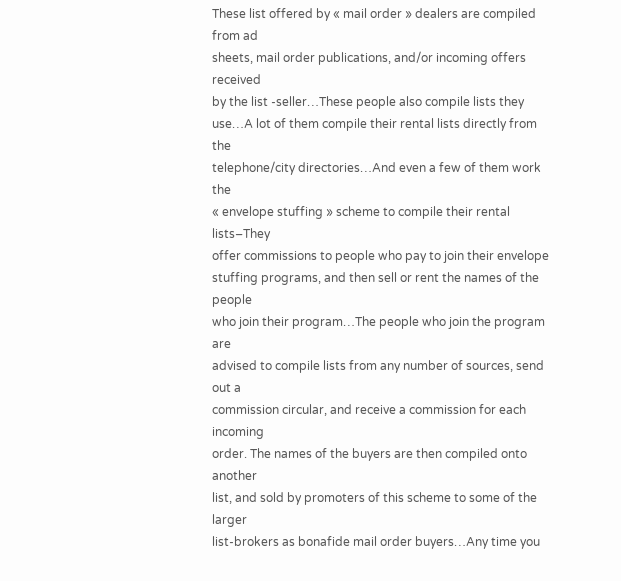These list offered by « mail order » dealers are compiled from ad
sheets, mail order publications, and/or incoming offers received
by the list -seller…These people also compile lists they
use…A lot of them compile their rental lists directly from the
telephone/city directories…And even a few of them work the
« envelope stuffing » scheme to compile their rental lists–They
offer commissions to people who pay to join their envelope
stuffing programs, and then sell or rent the names of the people
who join their program…The people who join the program are
advised to compile lists from any number of sources, send out a
commission circular, and receive a commission for each incoming
order. The names of the buyers are then compiled onto another
list, and sold by promoters of this scheme to some of the larger
list-brokers as bonafide mail order buyers…Any time you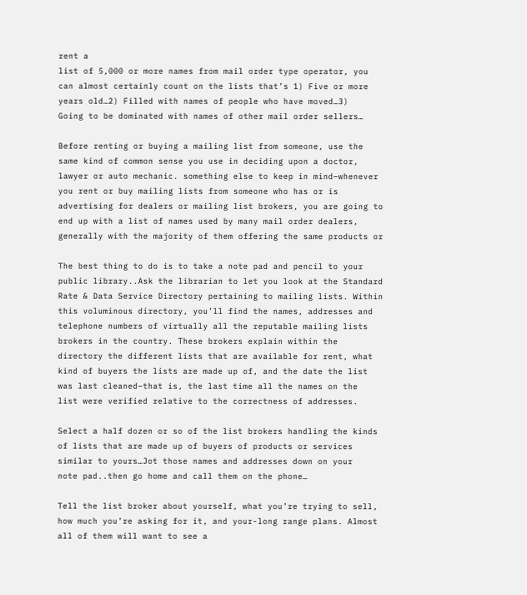rent a
list of 5,000 or more names from mail order type operator, you
can almost certainly count on the lists that’s 1) Five or more
years old…2) Filled with names of people who have moved…3)
Going to be dominated with names of other mail order sellers…

Before renting or buying a mailing list from someone, use the
same kind of common sense you use in deciding upon a doctor,
lawyer or auto mechanic. something else to keep in mind–whenever
you rent or buy mailing lists from someone who has or is
advertising for dealers or mailing list brokers, you are going to
end up with a list of names used by many mail order dealers,
generally with the majority of them offering the same products or

The best thing to do is to take a note pad and pencil to your
public library..Ask the librarian to let you look at the Standard
Rate & Data Service Directory pertaining to mailing lists. Within
this voluminous directory, you’ll find the names, addresses and
telephone numbers of virtually all the reputable mailing lists
brokers in the country. These brokers explain within the
directory the different lists that are available for rent, what
kind of buyers the lists are made up of, and the date the list
was last cleaned–that is, the last time all the names on the
list were verified relative to the correctness of addresses.

Select a half dozen or so of the list brokers handling the kinds
of lists that are made up of buyers of products or services
similar to yours…Jot those names and addresses down on your
note pad..then go home and call them on the phone…

Tell the list broker about yourself, what you’re trying to sell,
how much you’re asking for it, and your-long range plans. Almost
all of them will want to see a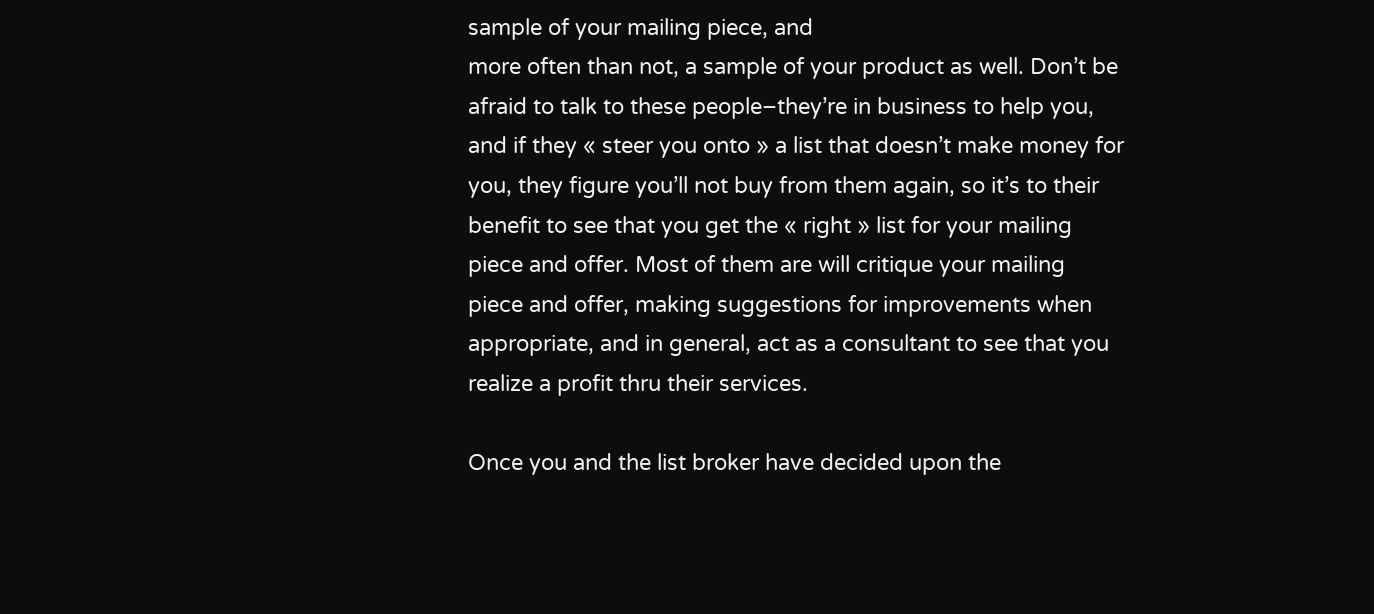sample of your mailing piece, and
more often than not, a sample of your product as well. Don’t be
afraid to talk to these people–they’re in business to help you,
and if they « steer you onto » a list that doesn’t make money for
you, they figure you’ll not buy from them again, so it’s to their
benefit to see that you get the « right » list for your mailing
piece and offer. Most of them are will critique your mailing
piece and offer, making suggestions for improvements when
appropriate, and in general, act as a consultant to see that you
realize a profit thru their services.

Once you and the list broker have decided upon the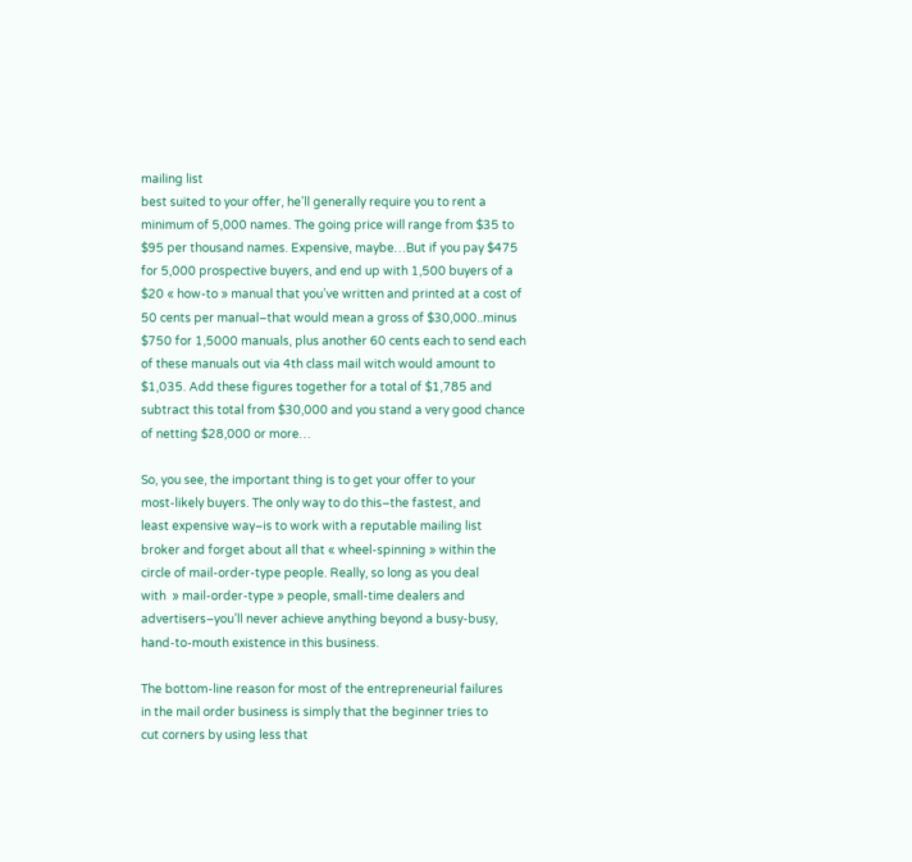mailing list
best suited to your offer, he’ll generally require you to rent a
minimum of 5,000 names. The going price will range from $35 to
$95 per thousand names. Expensive, maybe…But if you pay $475
for 5,000 prospective buyers, and end up with 1,500 buyers of a
$20 « how-to » manual that you’ve written and printed at a cost of
50 cents per manual–that would mean a gross of $30,000..minus
$750 for 1,5000 manuals, plus another 60 cents each to send each
of these manuals out via 4th class mail witch would amount to
$1,035. Add these figures together for a total of $1,785 and
subtract this total from $30,000 and you stand a very good chance
of netting $28,000 or more…

So, you see, the important thing is to get your offer to your
most-likely buyers. The only way to do this–the fastest, and
least expensive way–is to work with a reputable mailing list
broker and forget about all that « wheel-spinning » within the
circle of mail-order-type people. Really, so long as you deal
with  » mail-order-type » people, small-time dealers and
advertisers–you’ll never achieve anything beyond a busy-busy,
hand-to-mouth existence in this business.

The bottom-line reason for most of the entrepreneurial failures
in the mail order business is simply that the beginner tries to
cut corners by using less that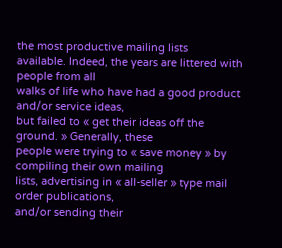the most productive mailing lists
available. Indeed, the years are littered with people from all
walks of life who have had a good product and/or service ideas,
but failed to « get their ideas off the ground. » Generally, these
people were trying to « save money » by compiling their own mailing
lists, advertising in « all-seller » type mail order publications,
and/or sending their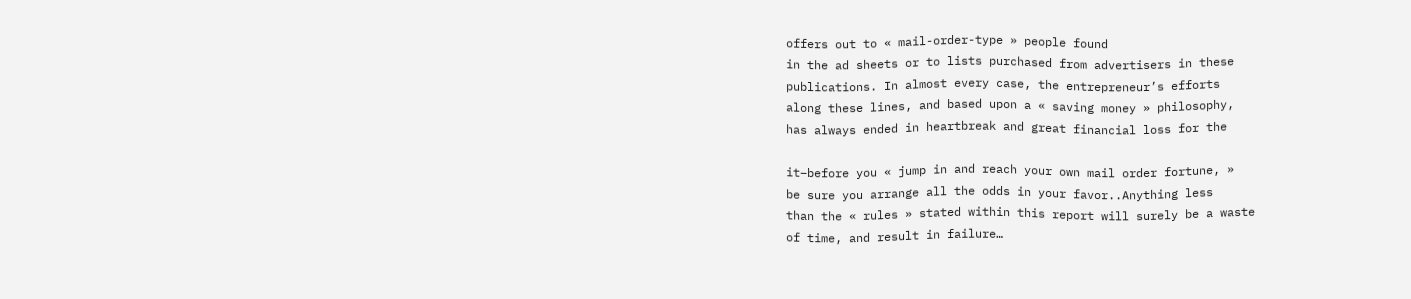offers out to « mail-order-type » people found
in the ad sheets or to lists purchased from advertisers in these
publications. In almost every case, the entrepreneur’s efforts
along these lines, and based upon a « saving money » philosophy,
has always ended in heartbreak and great financial loss for the

it–before you « jump in and reach your own mail order fortune, »
be sure you arrange all the odds in your favor..Anything less
than the « rules » stated within this report will surely be a waste
of time, and result in failure…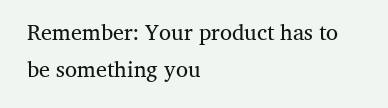Remember: Your product has to be something you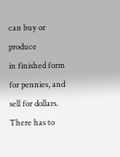can buy or produce
in finished form for pennies, and sell for dollars. There has to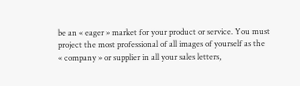be an « eager » market for your product or service. You must
project the most professional of all images of yourself as the
« company » or supplier in all your sales letters,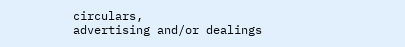circulars,
advertising and/or dealings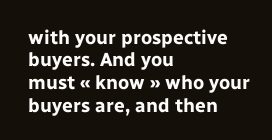with your prospective buyers. And you
must « know » who your buyers are, and then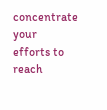concentrate your
efforts to reach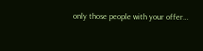only those people with your offer…